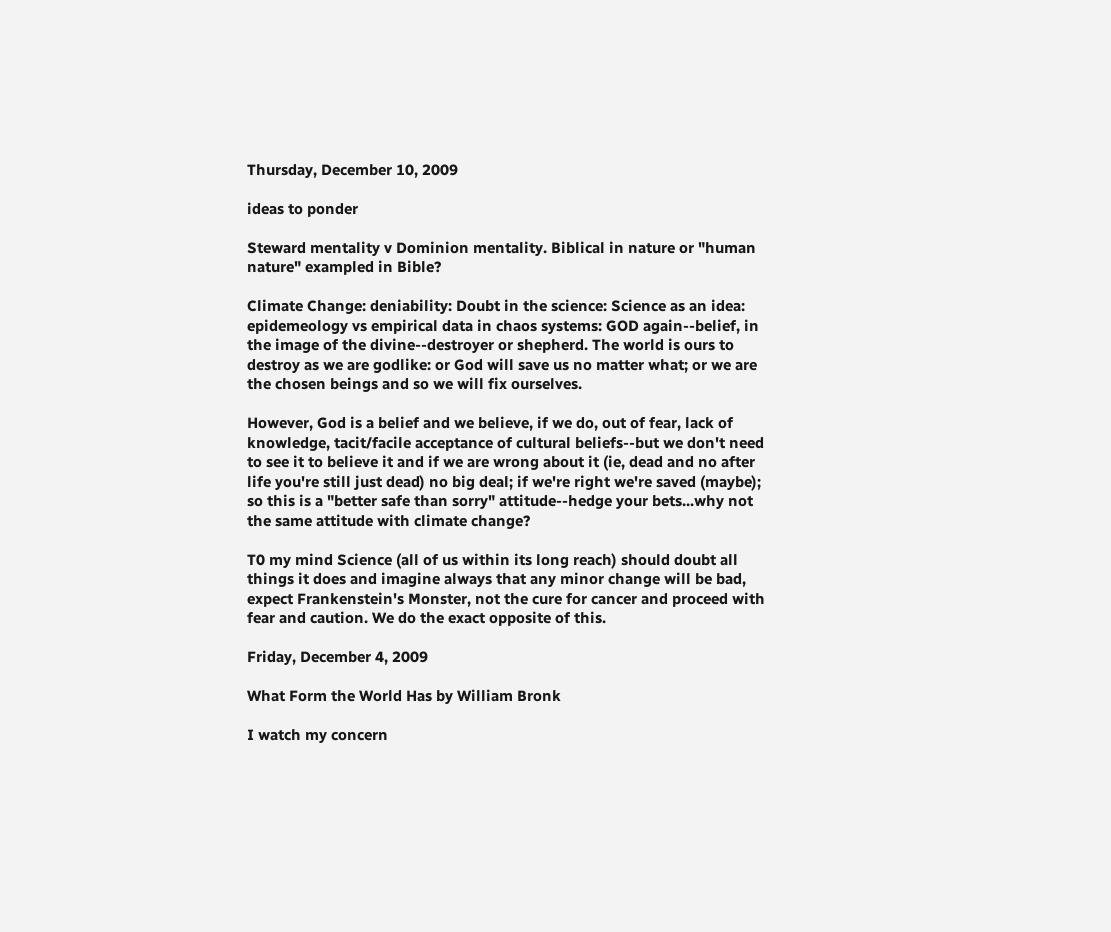Thursday, December 10, 2009

ideas to ponder

Steward mentality v Dominion mentality. Biblical in nature or "human nature" exampled in Bible?

Climate Change: deniability: Doubt in the science: Science as an idea: epidemeology vs empirical data in chaos systems: GOD again--belief, in the image of the divine--destroyer or shepherd. The world is ours to destroy as we are godlike: or God will save us no matter what; or we are the chosen beings and so we will fix ourselves.

However, God is a belief and we believe, if we do, out of fear, lack of knowledge, tacit/facile acceptance of cultural beliefs--but we don't need to see it to believe it and if we are wrong about it (ie, dead and no after life you're still just dead) no big deal; if we're right we're saved (maybe); so this is a "better safe than sorry" attitude--hedge your bets...why not the same attitude with climate change?

T0 my mind Science (all of us within its long reach) should doubt all things it does and imagine always that any minor change will be bad, expect Frankenstein's Monster, not the cure for cancer and proceed with fear and caution. We do the exact opposite of this.

Friday, December 4, 2009

What Form the World Has by William Bronk

I watch my concern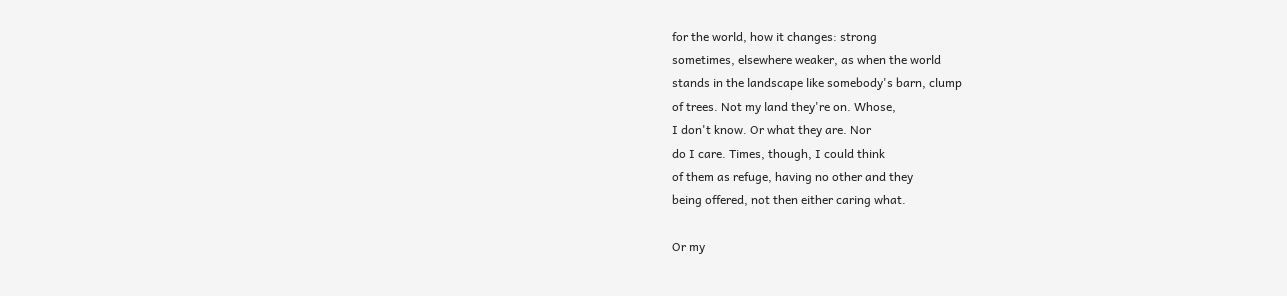for the world, how it changes: strong
sometimes, elsewhere weaker, as when the world
stands in the landscape like somebody's barn, clump
of trees. Not my land they're on. Whose,
I don't know. Or what they are. Nor
do I care. Times, though, I could think
of them as refuge, having no other and they
being offered, not then either caring what.

Or my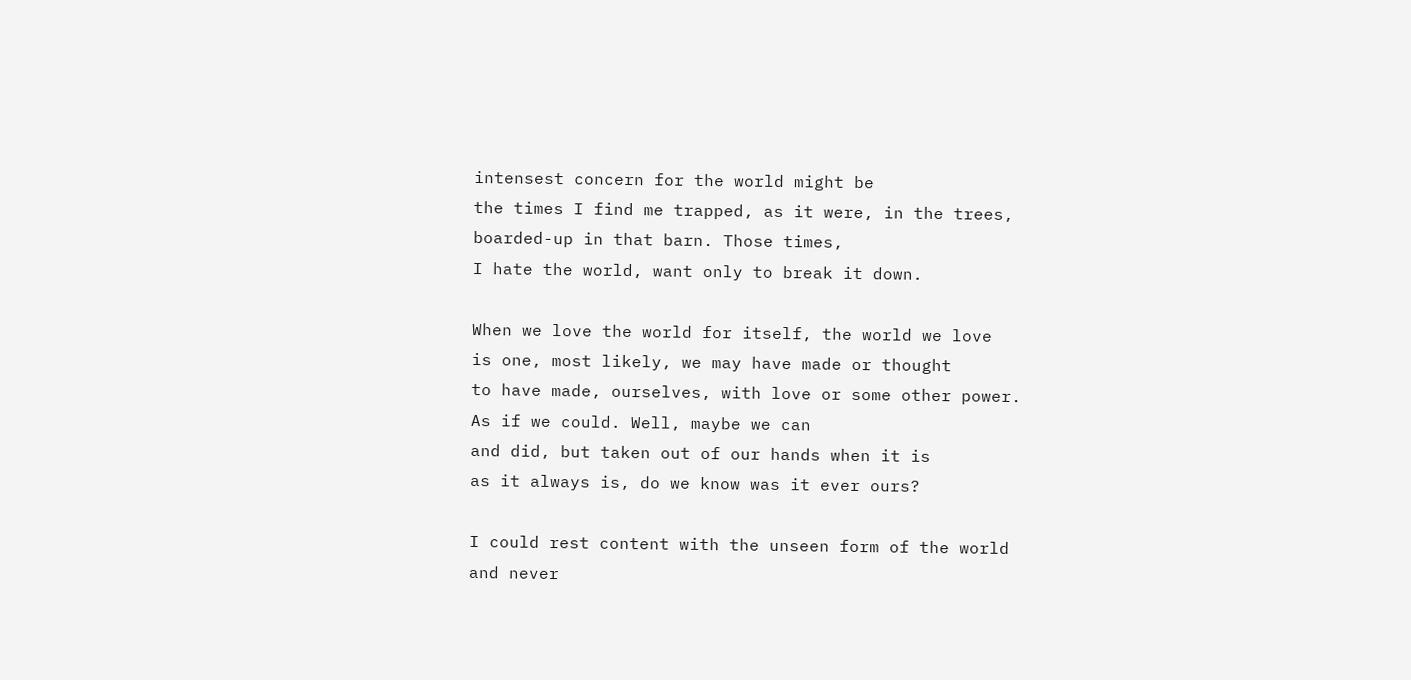intensest concern for the world might be
the times I find me trapped, as it were, in the trees,
boarded-up in that barn. Those times,
I hate the world, want only to break it down.

When we love the world for itself, the world we love
is one, most likely, we may have made or thought
to have made, ourselves, with love or some other power.
As if we could. Well, maybe we can
and did, but taken out of our hands when it is
as it always is, do we know was it ever ours?

I could rest content with the unseen form of the world
and never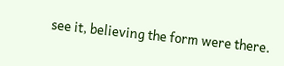see it, believing the form were there.